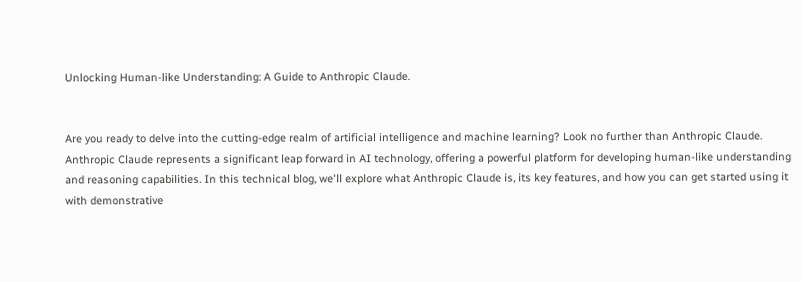Unlocking Human-like Understanding: A Guide to Anthropic Claude.


Are you ready to delve into the cutting-edge realm of artificial intelligence and machine learning? Look no further than Anthropic Claude. Anthropic Claude represents a significant leap forward in AI technology, offering a powerful platform for developing human-like understanding and reasoning capabilities. In this technical blog, we'll explore what Anthropic Claude is, its key features, and how you can get started using it with demonstrative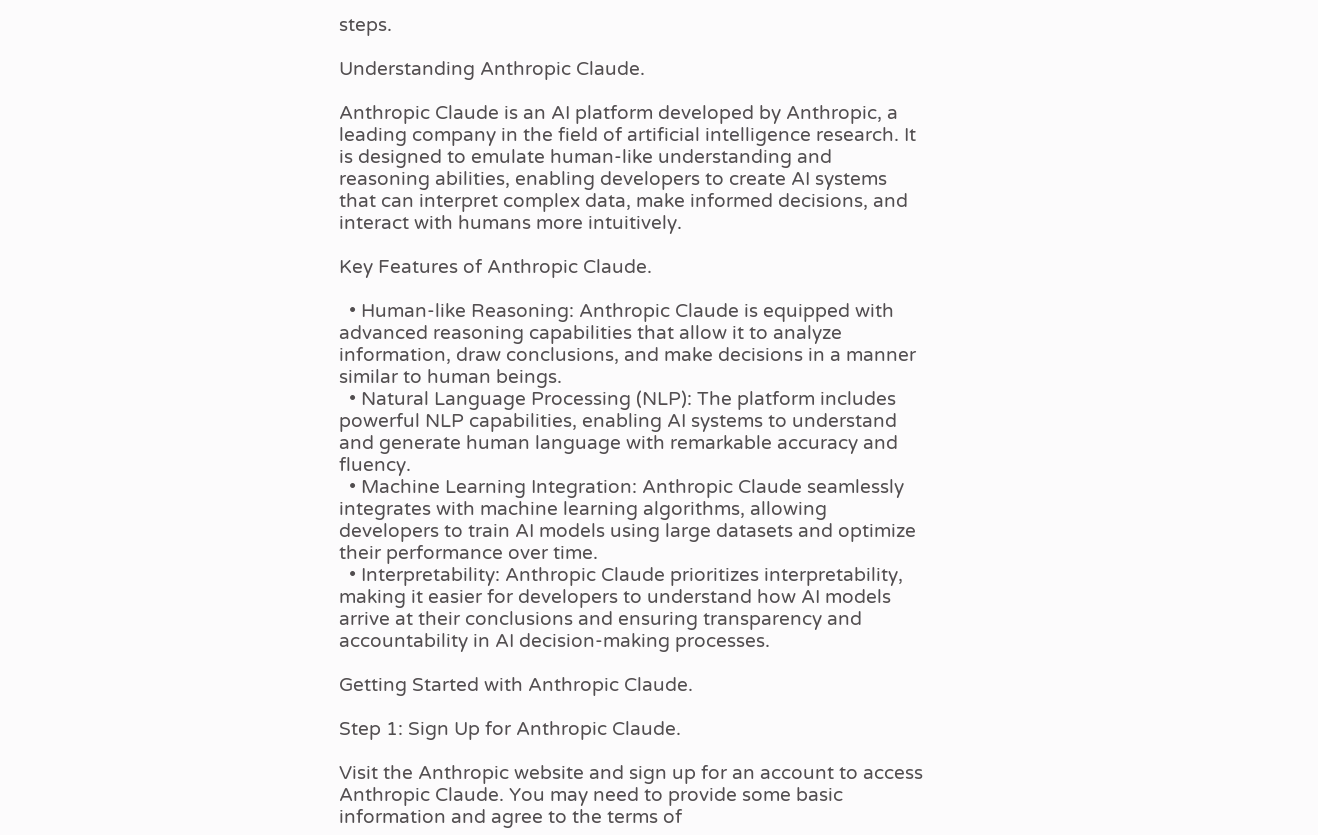steps.

Understanding Anthropic Claude.

Anthropic Claude is an AI platform developed by Anthropic, a leading company in the field of artificial intelligence research. It is designed to emulate human-like understanding and reasoning abilities, enabling developers to create AI systems that can interpret complex data, make informed decisions, and interact with humans more intuitively.

Key Features of Anthropic Claude.

  • Human-like Reasoning: Anthropic Claude is equipped with advanced reasoning capabilities that allow it to analyze information, draw conclusions, and make decisions in a manner similar to human beings.
  • Natural Language Processing (NLP): The platform includes powerful NLP capabilities, enabling AI systems to understand and generate human language with remarkable accuracy and fluency.
  • Machine Learning Integration: Anthropic Claude seamlessly integrates with machine learning algorithms, allowing developers to train AI models using large datasets and optimize their performance over time.
  • Interpretability: Anthropic Claude prioritizes interpretability, making it easier for developers to understand how AI models arrive at their conclusions and ensuring transparency and accountability in AI decision-making processes.

Getting Started with Anthropic Claude.

Step 1: Sign Up for Anthropic Claude.

Visit the Anthropic website and sign up for an account to access Anthropic Claude. You may need to provide some basic information and agree to the terms of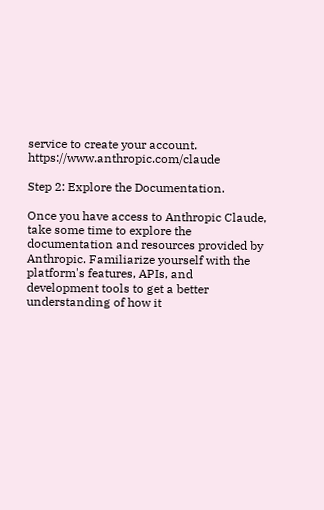service to create your account. https://www.anthropic.com/claude

Step 2: Explore the Documentation.

Once you have access to Anthropic Claude, take some time to explore the documentation and resources provided by Anthropic. Familiarize yourself with the platform's features, APIs, and development tools to get a better understanding of how it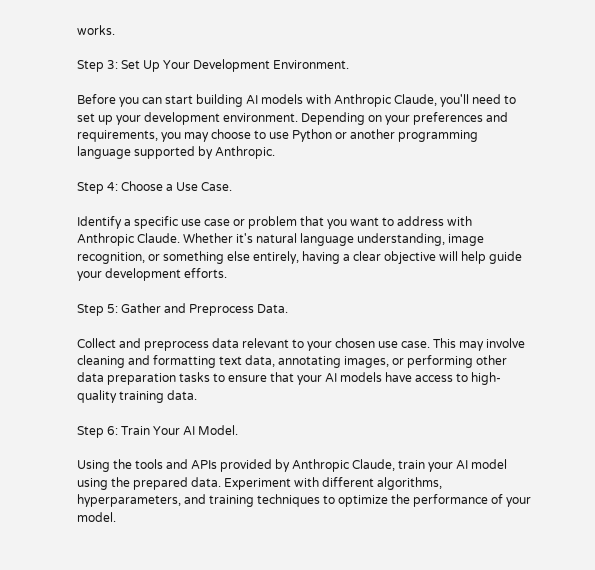works.

Step 3: Set Up Your Development Environment.

Before you can start building AI models with Anthropic Claude, you'll need to set up your development environment. Depending on your preferences and requirements, you may choose to use Python or another programming language supported by Anthropic.

Step 4: Choose a Use Case.

Identify a specific use case or problem that you want to address with Anthropic Claude. Whether it's natural language understanding, image recognition, or something else entirely, having a clear objective will help guide your development efforts.

Step 5: Gather and Preprocess Data.

Collect and preprocess data relevant to your chosen use case. This may involve cleaning and formatting text data, annotating images, or performing other data preparation tasks to ensure that your AI models have access to high-quality training data.

Step 6: Train Your AI Model.

Using the tools and APIs provided by Anthropic Claude, train your AI model using the prepared data. Experiment with different algorithms, hyperparameters, and training techniques to optimize the performance of your model.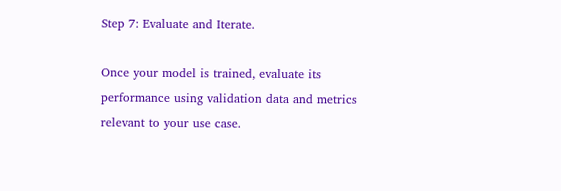Step 7: Evaluate and Iterate.

Once your model is trained, evaluate its performance using validation data and metrics relevant to your use case.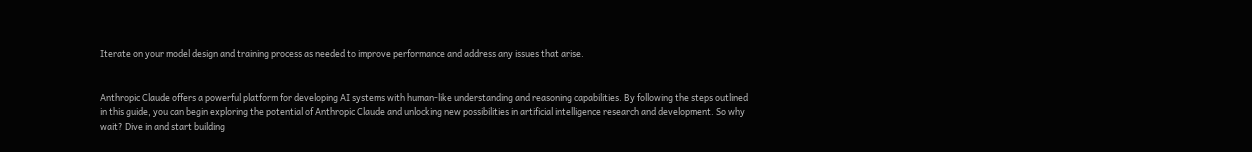Iterate on your model design and training process as needed to improve performance and address any issues that arise.


Anthropic Claude offers a powerful platform for developing AI systems with human-like understanding and reasoning capabilities. By following the steps outlined in this guide, you can begin exploring the potential of Anthropic Claude and unlocking new possibilities in artificial intelligence research and development. So why wait? Dive in and start building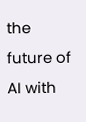the future of AI with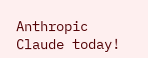Anthropic Claude today!